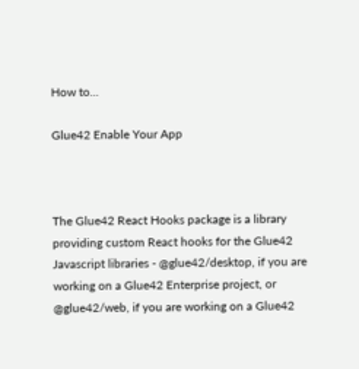How to...

Glue42 Enable Your App



The Glue42 React Hooks package is a library providing custom React hooks for the Glue42 Javascript libraries - @glue42/desktop, if you are working on a Glue42 Enterprise project, or @glue42/web, if you are working on a Glue42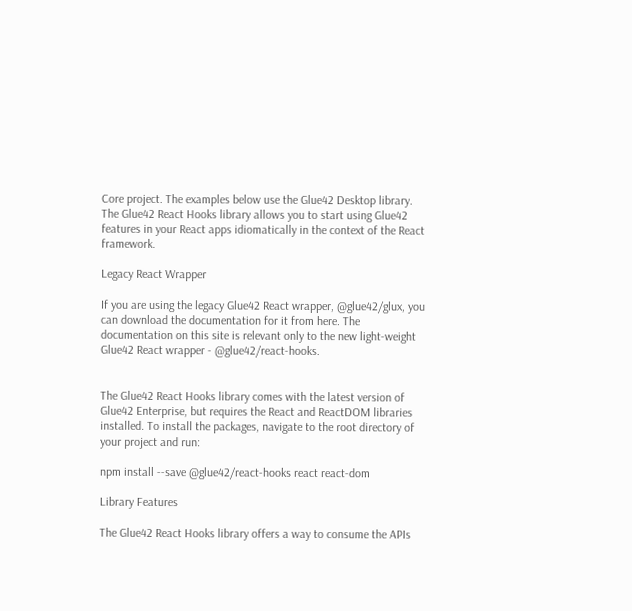Core project. The examples below use the Glue42 Desktop library. The Glue42 React Hooks library allows you to start using Glue42 features in your React apps idiomatically in the context of the React framework.

Legacy React Wrapper

If you are using the legacy Glue42 React wrapper, @glue42/glux, you can download the documentation for it from here. The documentation on this site is relevant only to the new light-weight Glue42 React wrapper - @glue42/react-hooks.


The Glue42 React Hooks library comes with the latest version of Glue42 Enterprise, but requires the React and ReactDOM libraries installed. To install the packages, navigate to the root directory of your project and run:

npm install --save @glue42/react-hooks react react-dom

Library Features

The Glue42 React Hooks library offers a way to consume the APIs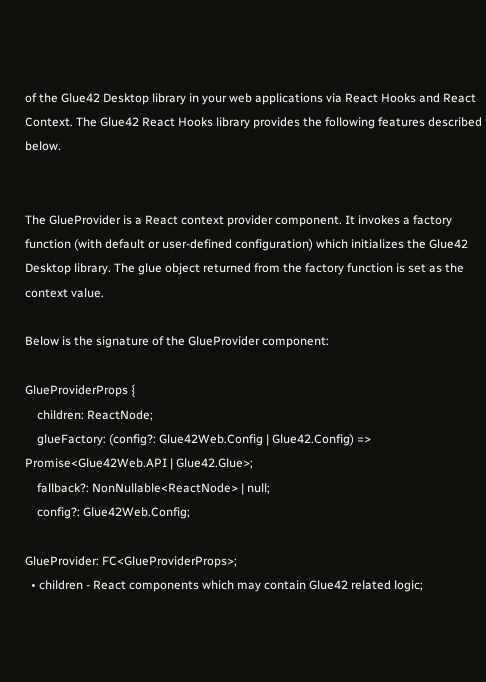of the Glue42 Desktop library in your web applications via React Hooks and React Context. The Glue42 React Hooks library provides the following features described below.


The GlueProvider is a React context provider component. It invokes a factory function (with default or user-defined configuration) which initializes the Glue42 Desktop library. The glue object returned from the factory function is set as the context value.

Below is the signature of the GlueProvider component:

GlueProviderProps {
    children: ReactNode;
    glueFactory: (config?: Glue42Web.Config | Glue42.Config) => Promise<Glue42Web.API | Glue42.Glue>;
    fallback?: NonNullable<ReactNode> | null;
    config?: Glue42Web.Config;

GlueProvider: FC<GlueProviderProps>;
  • children - React components which may contain Glue42 related logic;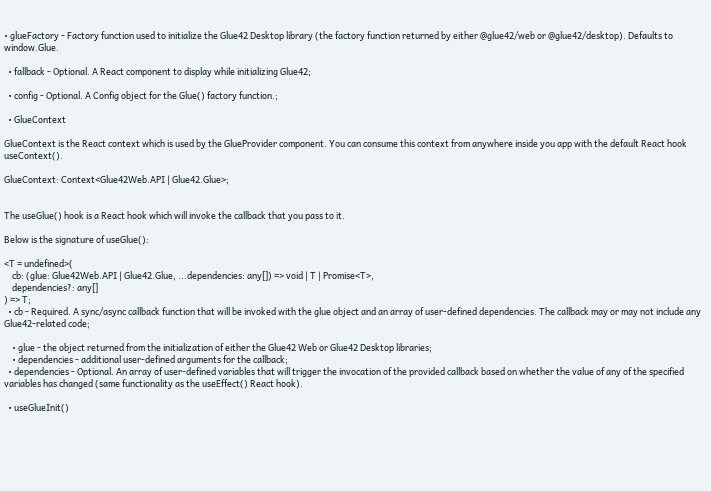• glueFactory - Factory function used to initialize the Glue42 Desktop library (the factory function returned by either @glue42/web or @glue42/desktop). Defaults to window.Glue.

  • fallback - Optional. A React component to display while initializing Glue42;

  • config - Optional. A Config object for the Glue() factory function.;

  • GlueContext

GlueContext is the React context which is used by the GlueProvider component. You can consume this context from anywhere inside you app with the default React hook useContext().

GlueContext: Context<Glue42Web.API | Glue42.Glue>;


The useGlue() hook is a React hook which will invoke the callback that you pass to it.

Below is the signature of useGlue():

<T = undefined>(
    cb: (glue: Glue42Web.API | Glue42.Glue, ...dependencies: any[]) => void | T | Promise<T>,
    dependencies?: any[]
) => T;
  • cb - Required. A sync/async callback function that will be invoked with the glue object and an array of user-defined dependencies. The callback may or may not include any Glue42-related code;

    • glue - the object returned from the initialization of either the Glue42 Web or Glue42 Desktop libraries;
    • dependencies - additional user-defined arguments for the callback;
  • dependencies - Optional. An array of user-defined variables that will trigger the invocation of the provided callback based on whether the value of any of the specified variables has changed (same functionality as the useEffect() React hook).

  • useGlueInit()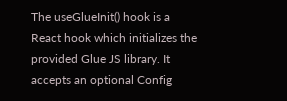The useGlueInit() hook is a React hook which initializes the provided Glue JS library. It accepts an optional Config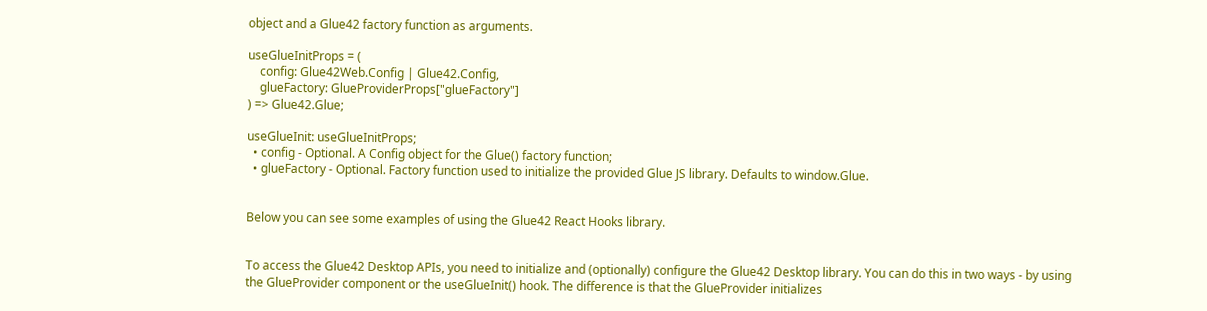object and a Glue42 factory function as arguments.

useGlueInitProps = (
    config: Glue42Web.Config | Glue42.Config,
    glueFactory: GlueProviderProps["glueFactory"]
) => Glue42.Glue;

useGlueInit: useGlueInitProps;
  • config - Optional. A Config object for the Glue() factory function;
  • glueFactory - Optional. Factory function used to initialize the provided Glue JS library. Defaults to window.Glue.


Below you can see some examples of using the Glue42 React Hooks library.


To access the Glue42 Desktop APIs, you need to initialize and (optionally) configure the Glue42 Desktop library. You can do this in two ways - by using the GlueProvider component or the useGlueInit() hook. The difference is that the GlueProvider initializes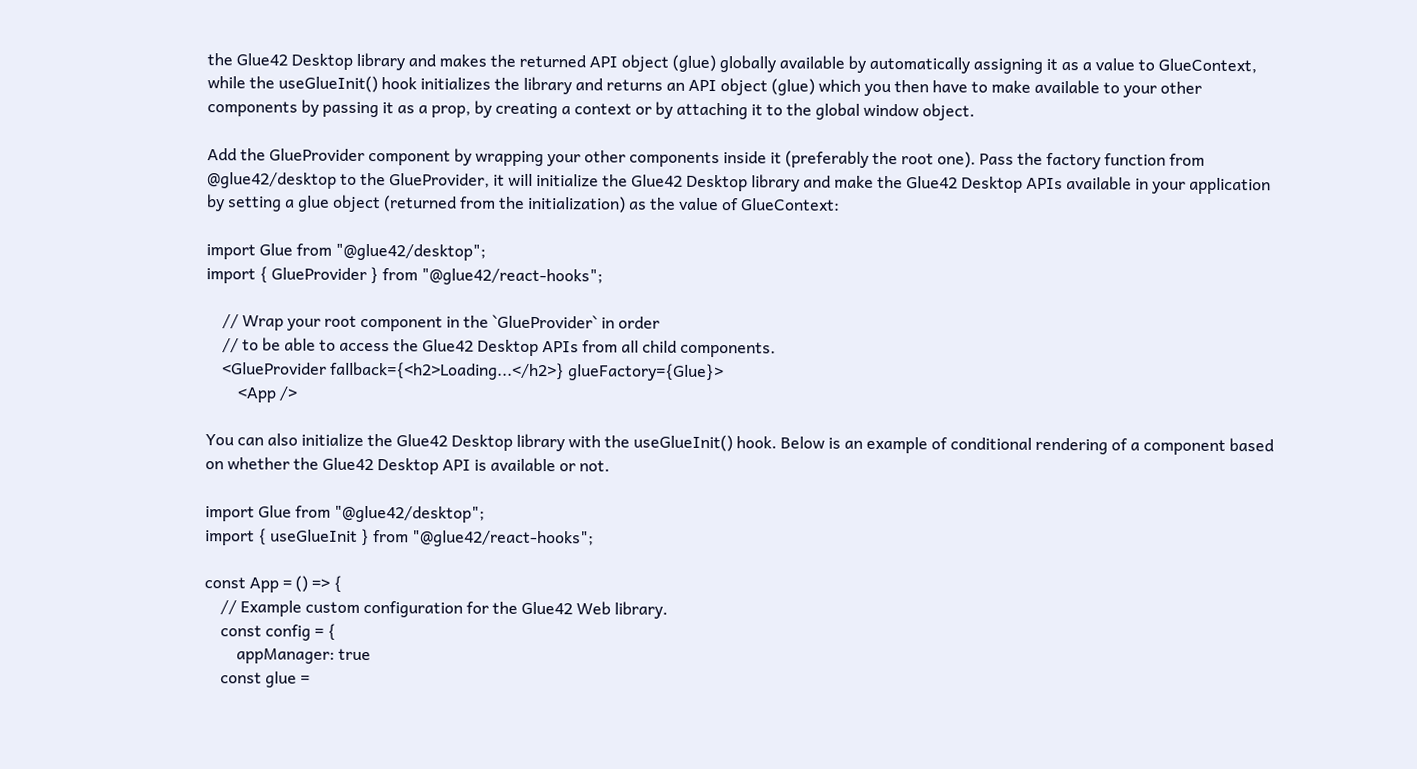the Glue42 Desktop library and makes the returned API object (glue) globally available by automatically assigning it as a value to GlueContext, while the useGlueInit() hook initializes the library and returns an API object (glue) which you then have to make available to your other components by passing it as a prop, by creating a context or by attaching it to the global window object.

Add the GlueProvider component by wrapping your other components inside it (preferably the root one). Pass the factory function from @glue42/desktop to the GlueProvider, it will initialize the Glue42 Desktop library and make the Glue42 Desktop APIs available in your application by setting a glue object (returned from the initialization) as the value of GlueContext:

import Glue from "@glue42/desktop";
import { GlueProvider } from "@glue42/react-hooks";

    // Wrap your root component in the `GlueProvider` in order
    // to be able to access the Glue42 Desktop APIs from all child components.
    <GlueProvider fallback={<h2>Loading...</h2>} glueFactory={Glue}>
        <App />

You can also initialize the Glue42 Desktop library with the useGlueInit() hook. Below is an example of conditional rendering of a component based on whether the Glue42 Desktop API is available or not.

import Glue from "@glue42/desktop";
import { useGlueInit } from "@glue42/react-hooks";

const App = () => {
    // Example custom configuration for the Glue42 Web library.
    const config = {
        appManager: true
    const glue =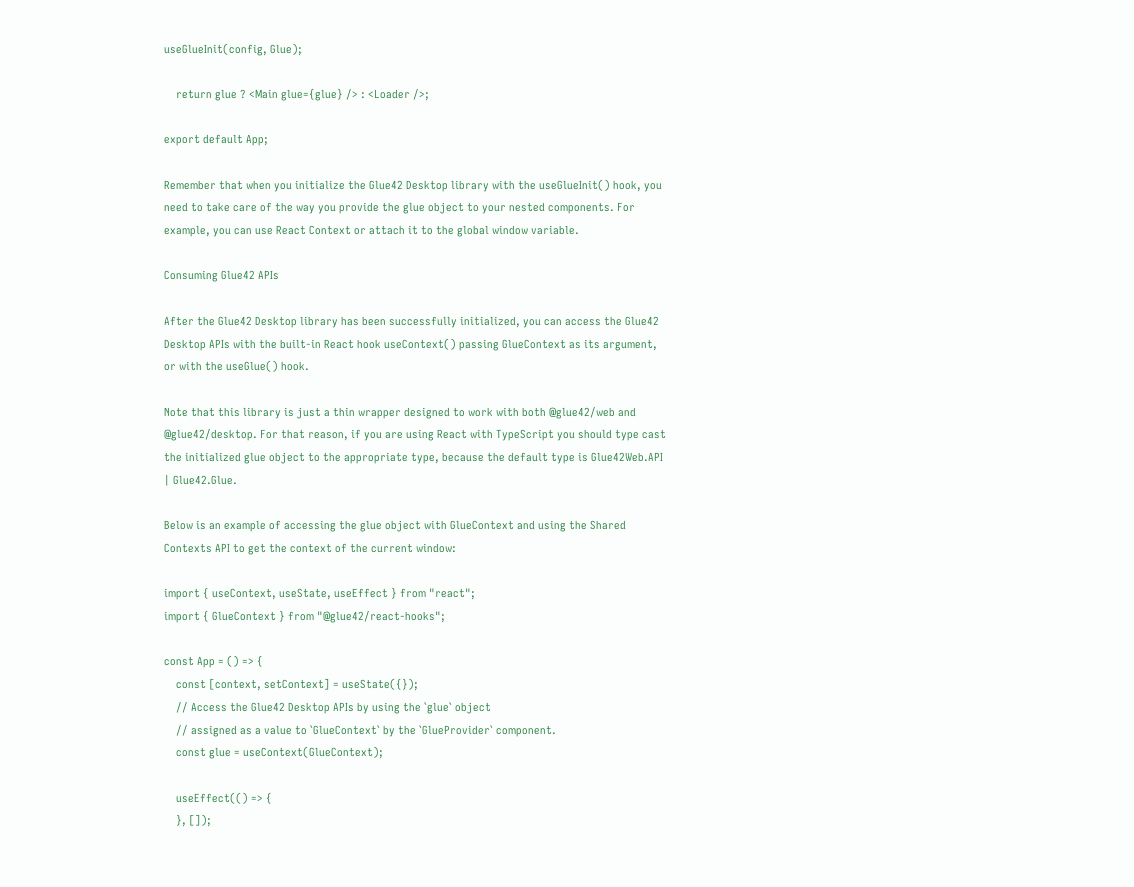useGlueInit(config, Glue);

    return glue ? <Main glue={glue} /> : <Loader />;

export default App;

Remember that when you initialize the Glue42 Desktop library with the useGlueInit() hook, you need to take care of the way you provide the glue object to your nested components. For example, you can use React Context or attach it to the global window variable.

Consuming Glue42 APIs

After the Glue42 Desktop library has been successfully initialized, you can access the Glue42 Desktop APIs with the built-in React hook useContext() passing GlueContext as its argument, or with the useGlue() hook.

Note that this library is just a thin wrapper designed to work with both @glue42/web and @glue42/desktop. For that reason, if you are using React with TypeScript you should type cast the initialized glue object to the appropriate type, because the default type is Glue42Web.API | Glue42.Glue.

Below is an example of accessing the glue object with GlueContext and using the Shared Contexts API to get the context of the current window:

import { useContext, useState, useEffect } from "react";
import { GlueContext } from "@glue42/react-hooks";

const App = () => {
    const [context, setContext] = useState({});
    // Access the Glue42 Desktop APIs by using the `glue` object
    // assigned as a value to `GlueContext` by the `GlueProvider` component.
    const glue = useContext(GlueContext);

    useEffect(() => {
    }, []);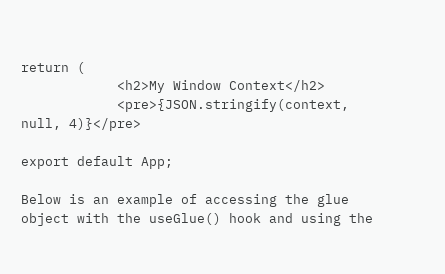return (
            <h2>My Window Context</h2>
            <pre>{JSON.stringify(context, null, 4)}</pre>

export default App;

Below is an example of accessing the glue object with the useGlue() hook and using the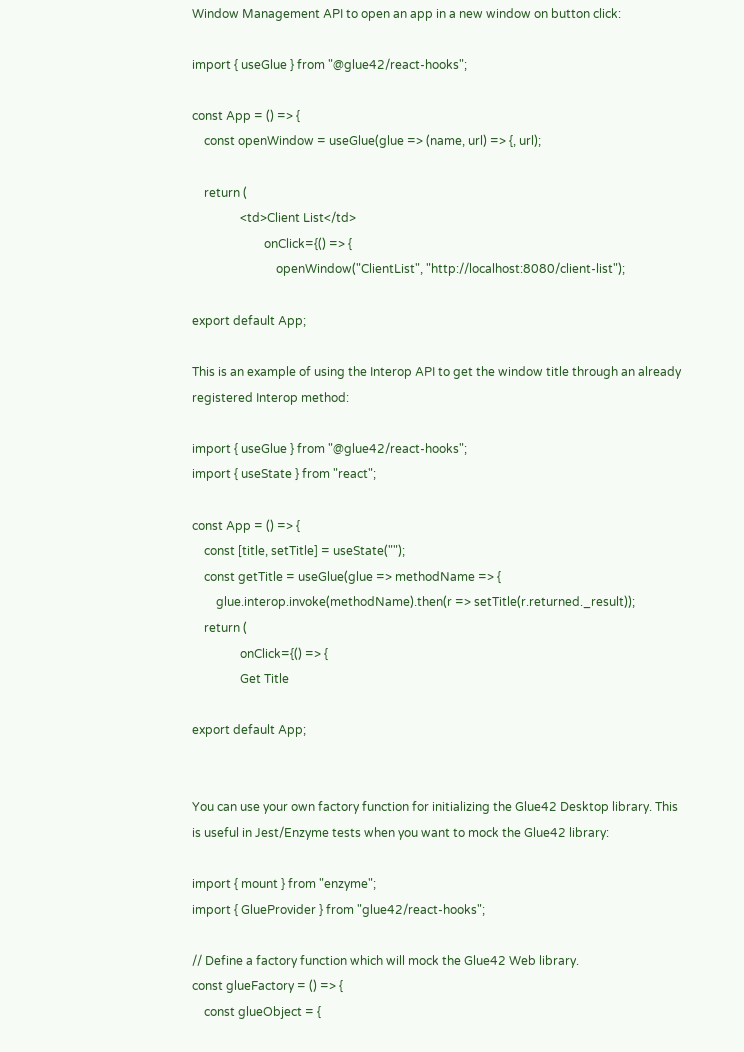Window Management API to open an app in a new window on button click:

import { useGlue } from "@glue42/react-hooks";

const App = () => {
    const openWindow = useGlue(glue => (name, url) => {, url);

    return (
                <td>Client List</td>
                        onClick={() => {
                            openWindow("ClientList", "http://localhost:8080/client-list");

export default App;

This is an example of using the Interop API to get the window title through an already registered Interop method:

import { useGlue } from "@glue42/react-hooks";
import { useState } from "react";

const App = () => {
    const [title, setTitle] = useState("");
    const getTitle = useGlue(glue => methodName => {
        glue.interop.invoke(methodName).then(r => setTitle(r.returned._result));
    return (
                onClick={() => {
                Get Title

export default App;


You can use your own factory function for initializing the Glue42 Desktop library. This is useful in Jest/Enzyme tests when you want to mock the Glue42 library:

import { mount } from "enzyme";
import { GlueProvider } from "glue42/react-hooks";

// Define a factory function which will mock the Glue42 Web library.
const glueFactory = () => {
    const glueObject = {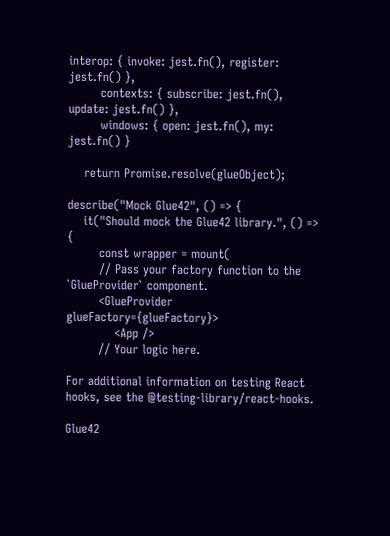interop: { invoke: jest.fn(), register: jest.fn() },
        contexts: { subscribe: jest.fn(), update: jest.fn() },
        windows: { open: jest.fn(), my: jest.fn() }

    return Promise.resolve(glueObject);

describe("Mock Glue42", () => {
    it("Should mock the Glue42 library.", () => {
        const wrapper = mount(
        // Pass your factory function to the `GlueProvider` component.
        <GlueProvider glueFactory={glueFactory}>
            <App />
        // Your logic here.

For additional information on testing React hooks, see the @testing-library/react-hooks.

Glue42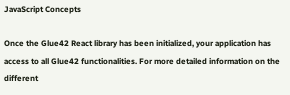JavaScript Concepts

Once the Glue42 React library has been initialized, your application has access to all Glue42 functionalities. For more detailed information on the different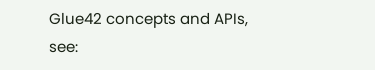Glue42 concepts and APIs, see: